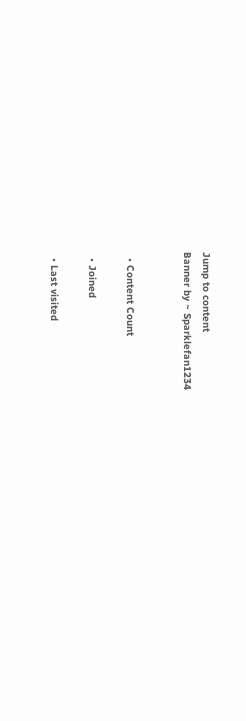Jump to content
Banner by ~ Sparklefan1234


  • Content Count

  • Joined

  • Last visited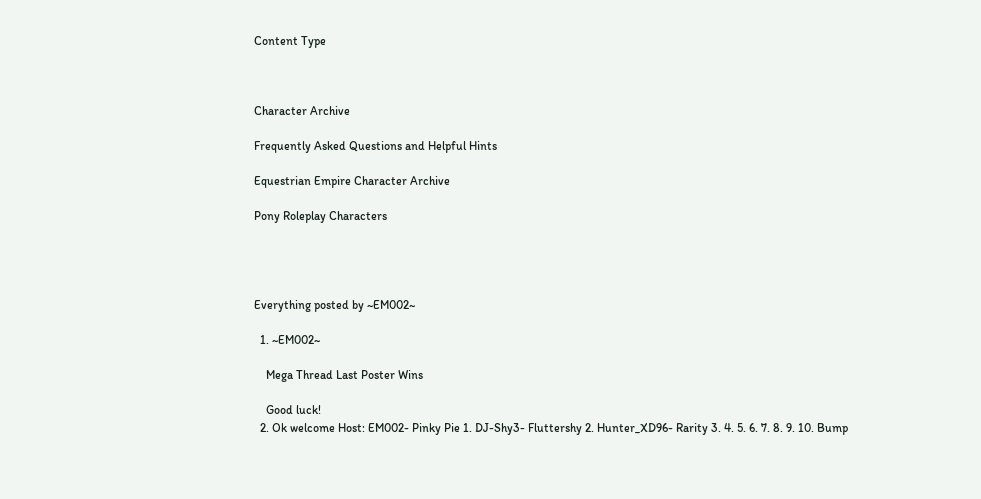Content Type



Character Archive

Frequently Asked Questions and Helpful Hints

Equestrian Empire Character Archive

Pony Roleplay Characters




Everything posted by ~EM002~

  1. ~EM002~

    Mega Thread Last Poster Wins

    Good luck!
  2. Ok welcome Host: EM002- Pinky Pie 1. DJ-Shy3- Fluttershy 2. Hunter_XD96- Rarity 3. 4. 5. 6. 7. 8. 9. 10. Bump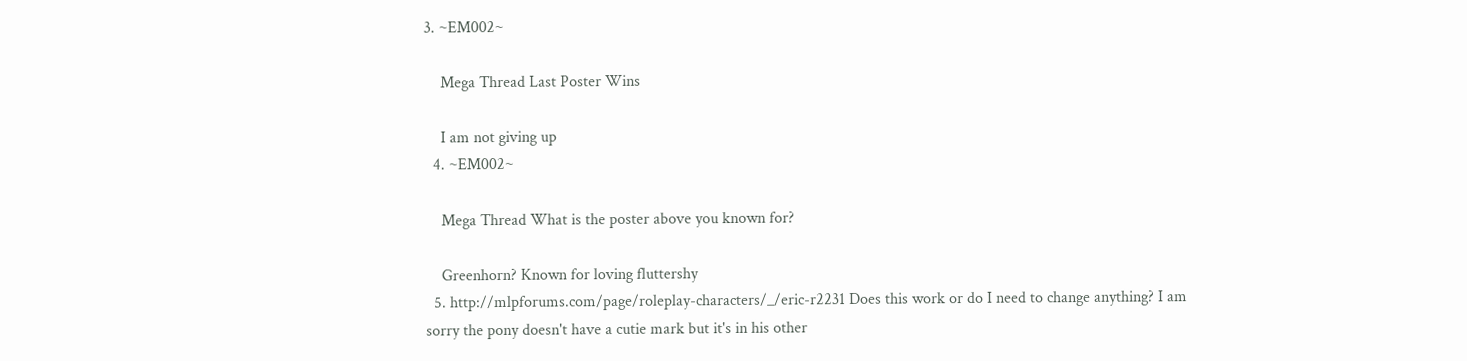3. ~EM002~

    Mega Thread Last Poster Wins

    I am not giving up
  4. ~EM002~

    Mega Thread What is the poster above you known for?

    Greenhorn? Known for loving fluttershy
  5. http://mlpforums.com/page/roleplay-characters/_/eric-r2231 Does this work or do I need to change anything? I am sorry the pony doesn't have a cutie mark but it's in his other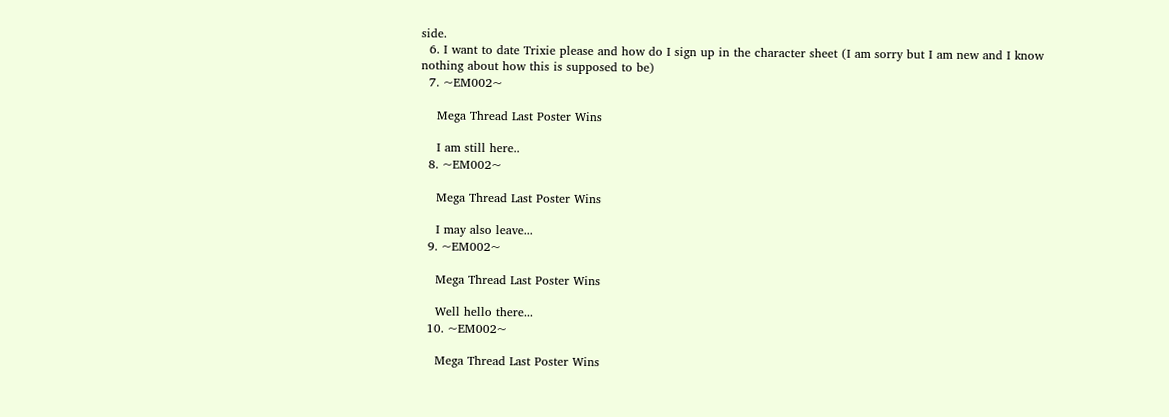side.
  6. I want to date Trixie please and how do I sign up in the character sheet (I am sorry but I am new and I know nothing about how this is supposed to be)
  7. ~EM002~

    Mega Thread Last Poster Wins

    I am still here..
  8. ~EM002~

    Mega Thread Last Poster Wins

    I may also leave...
  9. ~EM002~

    Mega Thread Last Poster Wins

    Well hello there...
  10. ~EM002~

    Mega Thread Last Poster Wins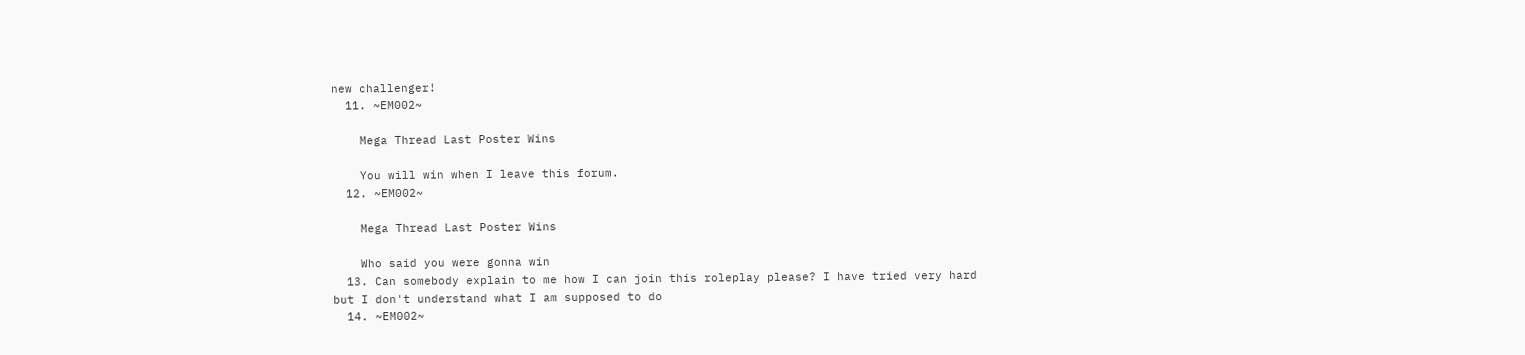new challenger!
  11. ~EM002~

    Mega Thread Last Poster Wins

    You will win when I leave this forum.
  12. ~EM002~

    Mega Thread Last Poster Wins

    Who said you were gonna win
  13. Can somebody explain to me how I can join this roleplay please? I have tried very hard but I don't understand what I am supposed to do
  14. ~EM002~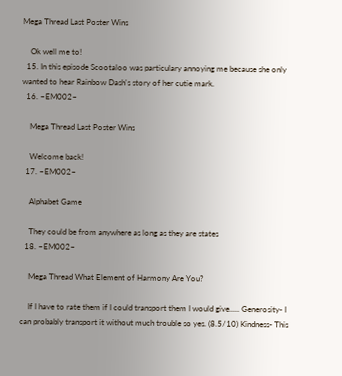Mega Thread Last Poster Wins

    Ok well me to!
  15. In this episode Scootaloo was particulary annoying me because she only wanted to hear Rainbow Dash's story of her cutie mark.
  16. ~EM002~

    Mega Thread Last Poster Wins

    Welcome back!
  17. ~EM002~

    Alphabet Game

    They could be from anywhere as long as they are states
  18. ~EM002~

    Mega Thread What Element of Harmony Are You?

    If I have to rate them if I could transport them I would give..... Generosity- I can probably transport it without much trouble so yes. (8.5/10) Kindness- This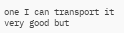one I can transport it very good but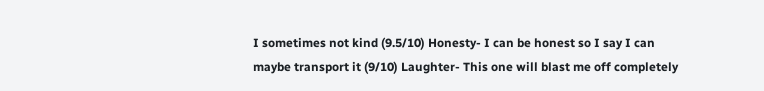I sometimes not kind (9.5/10) Honesty- I can be honest so I say I can maybe transport it (9/10) Laughter- This one will blast me off completely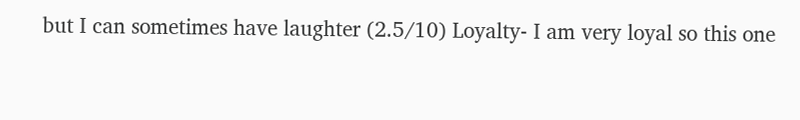but I can sometimes have laughter (2.5/10) Loyalty- I am very loyal so this one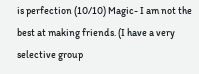is perfection (10/10) Magic- I am not the best at making friends. (I have a very selective group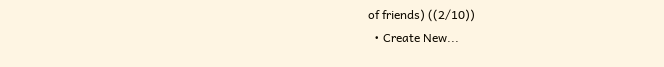of friends) ((2/10))
  • Create New...